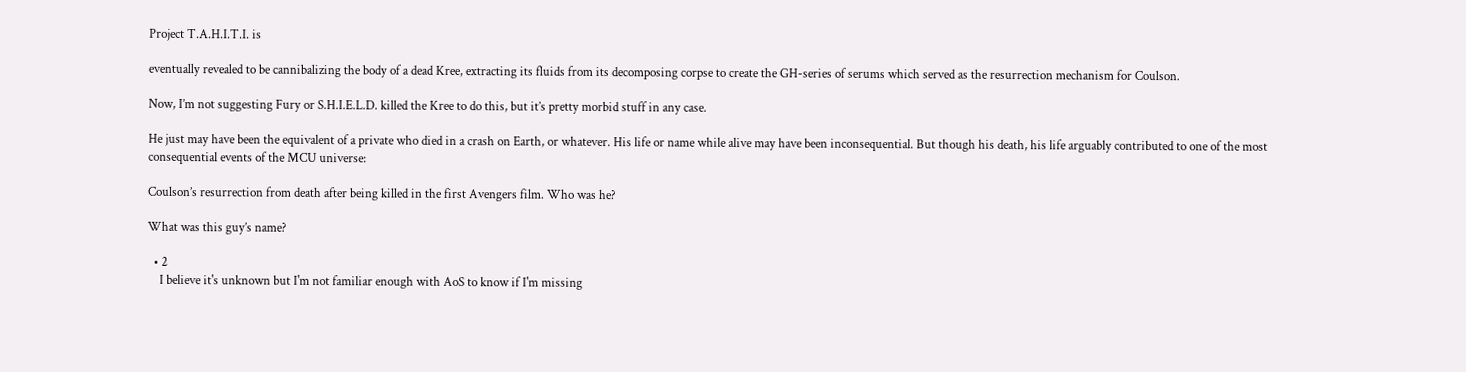Project T.A.H.I.T.I. is

eventually revealed to be cannibalizing the body of a dead Kree, extracting its fluids from its decomposing corpse to create the GH-series of serums which served as the resurrection mechanism for Coulson.

Now, I’m not suggesting Fury or S.H.I.E.L.D. killed the Kree to do this, but it’s pretty morbid stuff in any case.

He just may have been the equivalent of a private who died in a crash on Earth, or whatever. His life or name while alive may have been inconsequential. But though his death, his life arguably contributed to one of the most consequential events of the MCU universe:

Coulson’s resurrection from death after being killed in the first Avengers film. Who was he?

What was this guy’s name?

  • 2
    I believe it's unknown but I'm not familiar enough with AoS to know if I'm missing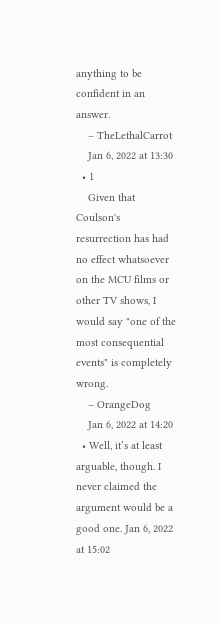anything to be confident in an answer.
    – TheLethalCarrot
    Jan 6, 2022 at 13:30
  • 1
    Given that Coulson's resurrection has had no effect whatsoever on the MCU films or other TV shows, I would say "one of the most consequential events" is completely wrong.
    – OrangeDog
    Jan 6, 2022 at 14:20
  • Well, it’s at least arguable, though. I never claimed the argument would be a good one. Jan 6, 2022 at 15:02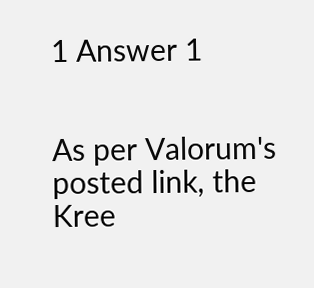1 Answer 1


As per Valorum's posted link, the Kree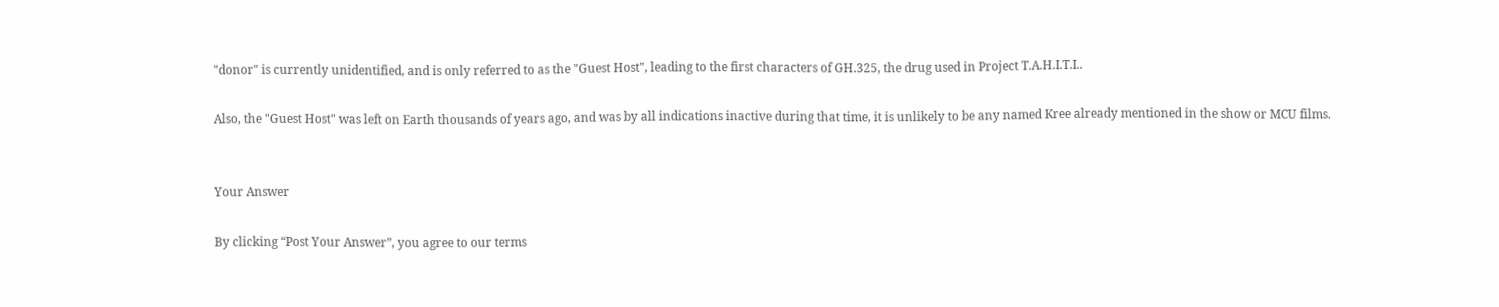"donor" is currently unidentified, and is only referred to as the "Guest Host", leading to the first characters of GH.325, the drug used in Project T.A.H.I.T.I..

Also, the "Guest Host" was left on Earth thousands of years ago, and was by all indications inactive during that time, it is unlikely to be any named Kree already mentioned in the show or MCU films.


Your Answer

By clicking “Post Your Answer”, you agree to our terms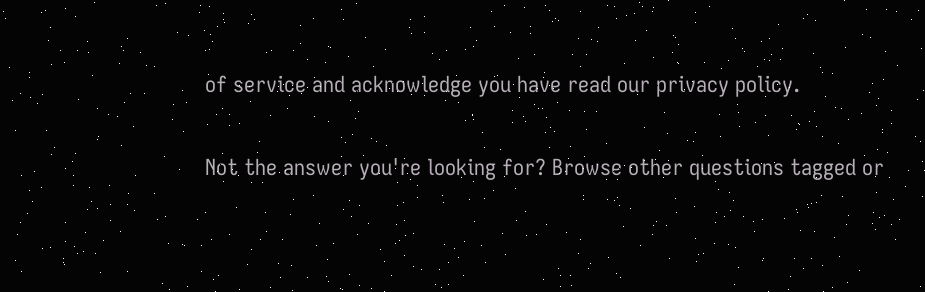of service and acknowledge you have read our privacy policy.

Not the answer you're looking for? Browse other questions tagged or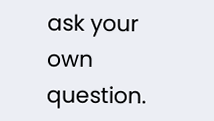ask your own question.